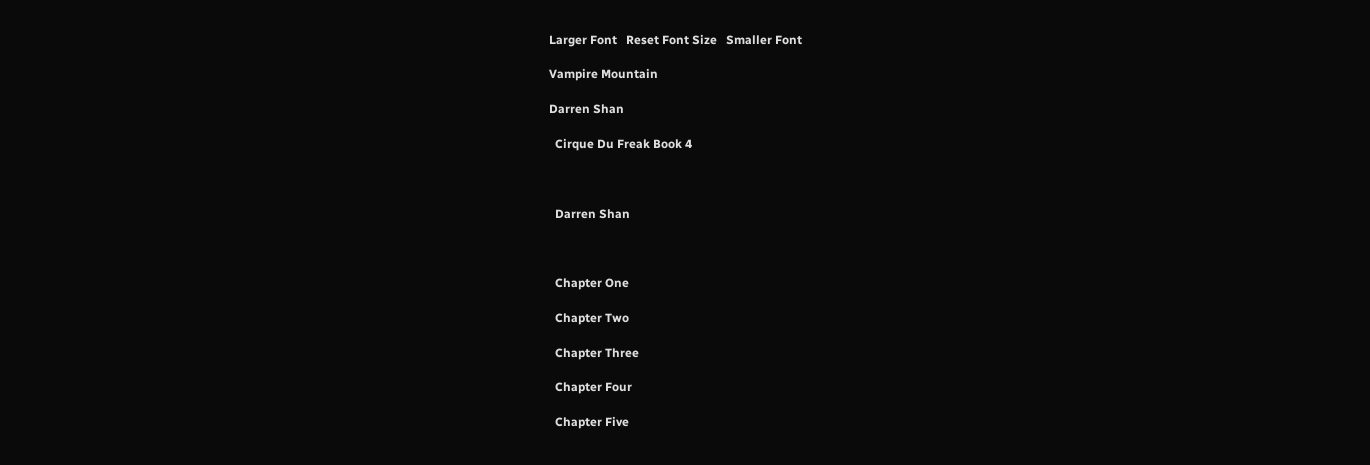Larger Font   Reset Font Size   Smaller Font

Vampire Mountain

Darren Shan

  Cirque Du Freak Book 4



  Darren Shan



  Chapter One

  Chapter Two

  Chapter Three

  Chapter Four

  Chapter Five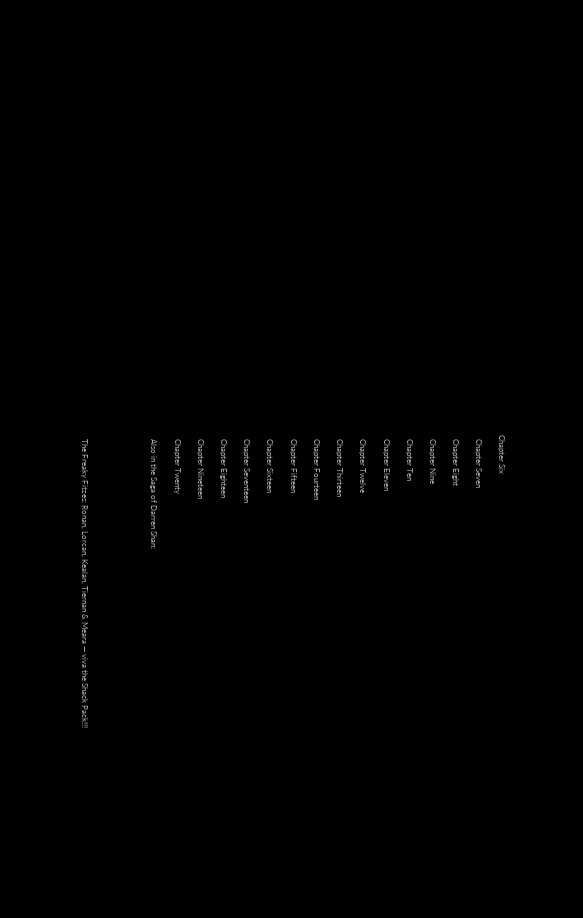Chapter Six

  Chapter Seven

  Chapter Eight

  Chapter Nine

  Chapter Ten

  Chapter Eleven

  Chapter Twelve

  Chapter Thirteen

  Chapter Fourteen

  Chapter Fifteen

  Chapter Sixteen

  Chapter Seventeen

  Chapter Eighteen

  Chapter Nineteen

  Chapter Twenty

  Also in the Saga of Darren Shan:





  The Freaky Fitzes: Ronan, Lorcan, Kealan, Tiernan & Meara — viva the Shack Pack!!!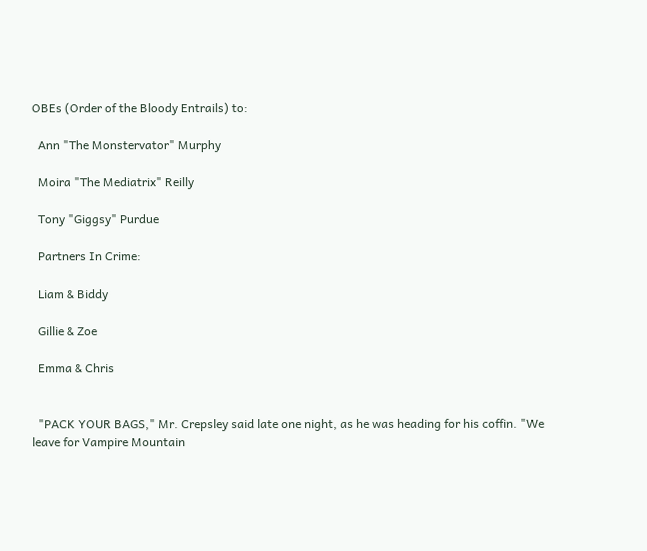OBEs (Order of the Bloody Entrails) to:

  Ann "The Monstervator" Murphy

  Moira "The Mediatrix" Reilly

  Tony "Giggsy" Purdue

  Partners In Crime:

  Liam & Biddy

  Gillie & Zoe

  Emma & Chris


  "PACK YOUR BAGS," Mr. Crepsley said late one night, as he was heading for his coffin. "We leave for Vampire Mountain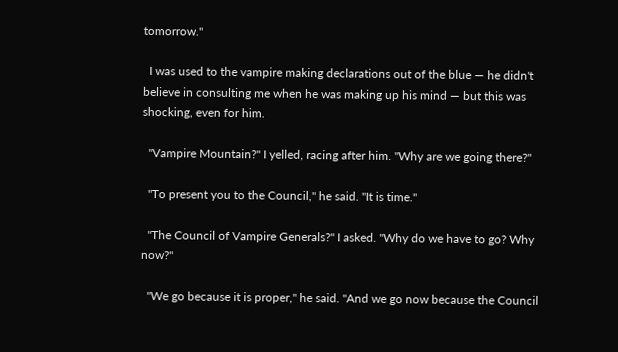tomorrow."

  I was used to the vampire making declarations out of the blue — he didn't believe in consulting me when he was making up his mind — but this was shocking, even for him.

  "Vampire Mountain?" I yelled, racing after him. "Why are we going there?"

  "To present you to the Council," he said. "It is time."

  "The Council of Vampire Generals?" I asked. "Why do we have to go? Why now?"

  "We go because it is proper," he said. "And we go now because the Council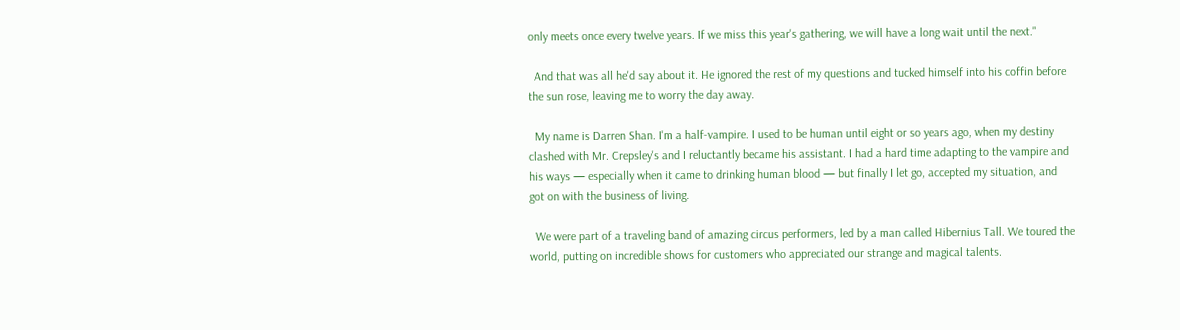only meets once every twelve years. If we miss this year's gathering, we will have a long wait until the next."

  And that was all he'd say about it. He ignored the rest of my questions and tucked himself into his coffin before the sun rose, leaving me to worry the day away.

  My name is Darren Shan. I'm a half-vampire. I used to be human until eight or so years ago, when my destiny clashed with Mr. Crepsley's and I reluctantly became his assistant. I had a hard time adapting to the vampire and his ways — especially when it came to drinking human blood — but finally I let go, accepted my situation, and got on with the business of living.

  We were part of a traveling band of amazing circus performers, led by a man called Hibernius Tall. We toured the world, putting on incredible shows for customers who appreciated our strange and magical talents.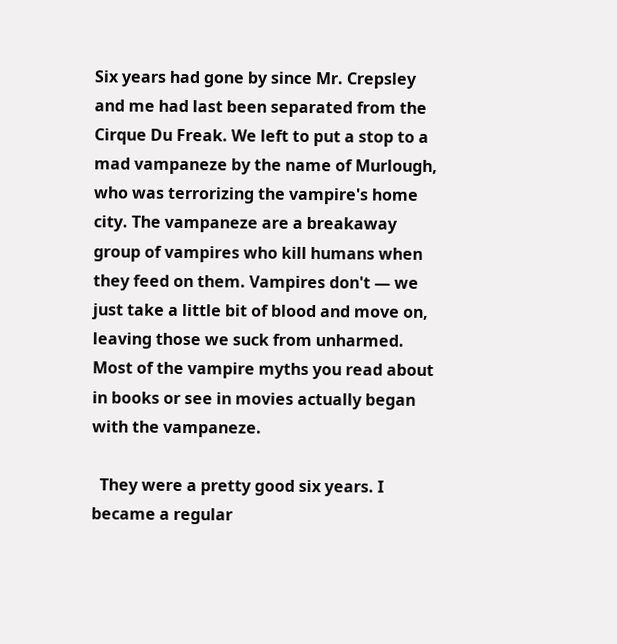Six years had gone by since Mr. Crepsley and me had last been separated from the Cirque Du Freak. We left to put a stop to a mad vampaneze by the name of Murlough, who was terrorizing the vampire's home city. The vampaneze are a breakaway group of vampires who kill humans when they feed on them. Vampires don't — we just take a little bit of blood and move on, leaving those we suck from unharmed. Most of the vampire myths you read about in books or see in movies actually began with the vampaneze.

  They were a pretty good six years. I became a regular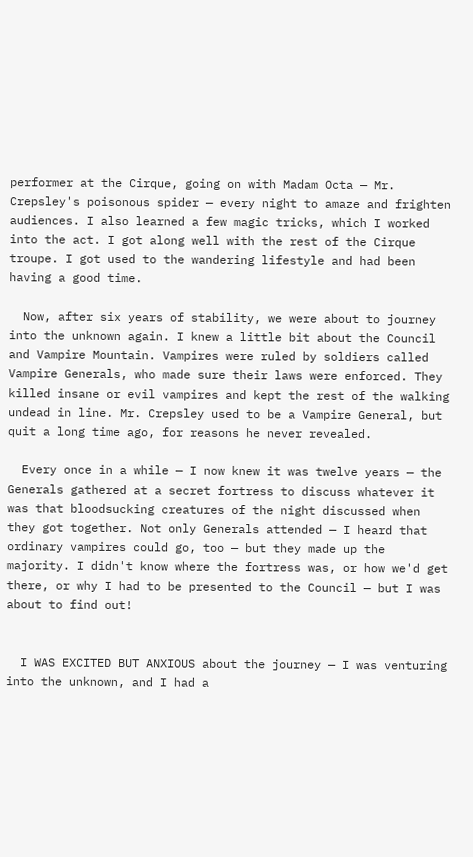performer at the Cirque, going on with Madam Octa — Mr. Crepsley's poisonous spider — every night to amaze and frighten audiences. I also learned a few magic tricks, which I worked into the act. I got along well with the rest of the Cirque troupe. I got used to the wandering lifestyle and had been having a good time.

  Now, after six years of stability, we were about to journey into the unknown again. I knew a little bit about the Council and Vampire Mountain. Vampires were ruled by soldiers called Vampire Generals, who made sure their laws were enforced. They killed insane or evil vampires and kept the rest of the walking undead in line. Mr. Crepsley used to be a Vampire General, but quit a long time ago, for reasons he never revealed.

  Every once in a while — I now knew it was twelve years — the Generals gathered at a secret fortress to discuss whatever it was that bloodsucking creatures of the night discussed when they got together. Not only Generals attended — I heard that ordinary vampires could go, too — but they made up the majority. I didn't know where the fortress was, or how we'd get there, or why I had to be presented to the Council — but I was about to find out!


  I WAS EXCITED BUT ANXIOUS about the journey — I was venturing into the unknown, and I had a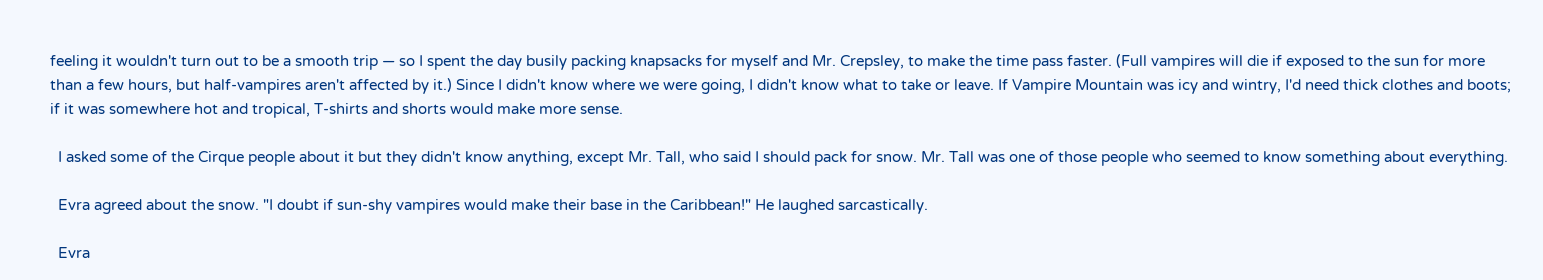feeling it wouldn't turn out to be a smooth trip — so I spent the day busily packing knapsacks for myself and Mr. Crepsley, to make the time pass faster. (Full vampires will die if exposed to the sun for more than a few hours, but half-vampires aren't affected by it.) Since I didn't know where we were going, I didn't know what to take or leave. If Vampire Mountain was icy and wintry, I'd need thick clothes and boots; if it was somewhere hot and tropical, T-shirts and shorts would make more sense.

  I asked some of the Cirque people about it but they didn't know anything, except Mr. Tall, who said I should pack for snow. Mr. Tall was one of those people who seemed to know something about everything.

  Evra agreed about the snow. "I doubt if sun-shy vampires would make their base in the Caribbean!" He laughed sarcastically.

  Evra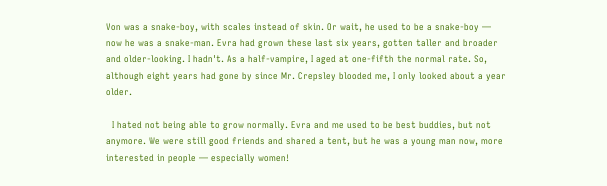Von was a snake-boy, with scales instead of skin. Or wait, he used to be a snake-boy — now he was a snake-man. Evra had grown these last six years, gotten taller and broader and older-looking. I hadn't. As a half-vampire, I aged at one-fifth the normal rate. So, although eight years had gone by since Mr. Crepsley blooded me, I only looked about a year older.

  I hated not being able to grow normally. Evra and me used to be best buddies, but not anymore. We were still good friends and shared a tent, but he was a young man now, more interested in people — especially women!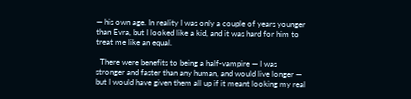— his own age. In reality I was only a couple of years younger than Evra, but I looked like a kid, and it was hard for him to treat me like an equal.

  There were benefits to being a half-vampire — I was stronger and faster than any human, and would live longer — but I would have given them all up if it meant looking my real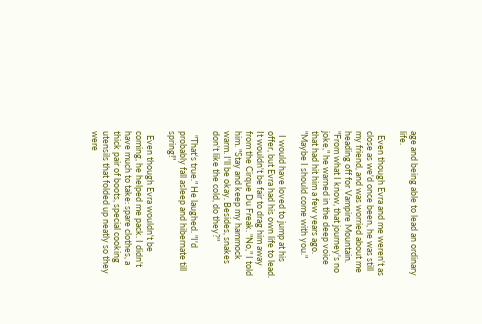age and being able to lead an ordinary life.

  Even though Evra and me weren't as close as we'd once been, he was still my friend, and was worried about me heading off for Vampire Mountain. "From what I know, that journey's no joke," he warned in the deep voice that had hit him a few years ago. "Maybe I should come with you."

  I would have loved to jump at his offer, but Evra had his own life to lead. It wouldn't be fair to drag him away from the Cirque Du Freak. "No," I told him. "Stay and keep my hammock warm. I'll be okay. Besides, snakes don't like the cold, do they?"

  "That's true." He laughed. "I'd probably fall asleep and hibernate till spring!"

  Even though Evra wouldn't be coming, he helped me pack. I didn't have much to take: spare clothes, a thick pair of boots, special cooking utensils that folded up neatly so they were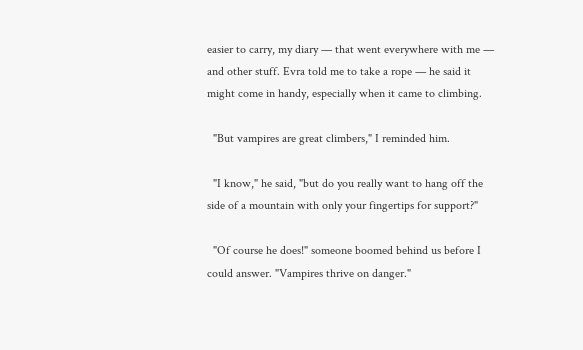easier to carry, my diary — that went everywhere with me — and other stuff. Evra told me to take a rope — he said it might come in handy, especially when it came to climbing.

  "But vampires are great climbers," I reminded him.

  "I know," he said, "but do you really want to hang off the side of a mountain with only your fingertips for support?"

  "Of course he does!" someone boomed behind us before I could answer. "Vampires thrive on danger."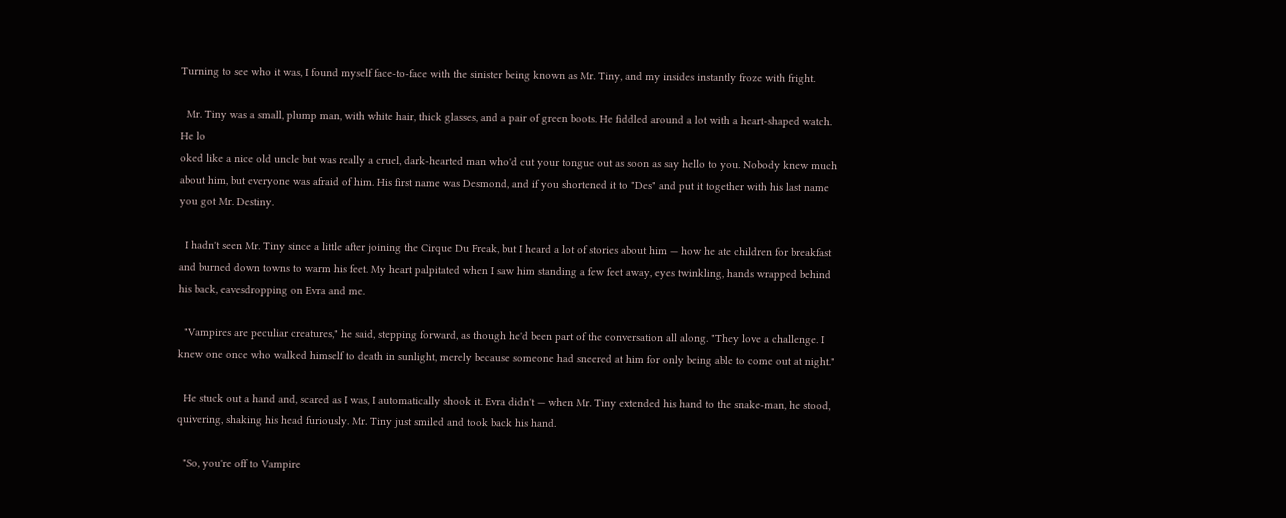Turning to see who it was, I found myself face-to-face with the sinister being known as Mr. Tiny, and my insides instantly froze with fright.

  Mr. Tiny was a small, plump man, with white hair, thick glasses, and a pair of green boots. He fiddled around a lot with a heart-shaped watch. He lo
oked like a nice old uncle but was really a cruel, dark-hearted man who'd cut your tongue out as soon as say hello to you. Nobody knew much about him, but everyone was afraid of him. His first name was Desmond, and if you shortened it to "Des" and put it together with his last name you got Mr. Destiny.

  I hadn't seen Mr. Tiny since a little after joining the Cirque Du Freak, but I heard a lot of stories about him — how he ate children for breakfast and burned down towns to warm his feet. My heart palpitated when I saw him standing a few feet away, eyes twinkling, hands wrapped behind his back, eavesdropping on Evra and me.

  "Vampires are peculiar creatures," he said, stepping forward, as though he'd been part of the conversation all along. "They love a challenge. I knew one once who walked himself to death in sunlight, merely because someone had sneered at him for only being able to come out at night."

  He stuck out a hand and, scared as I was, I automatically shook it. Evra didn't — when Mr. Tiny extended his hand to the snake-man, he stood, quivering, shaking his head furiously. Mr. Tiny just smiled and took back his hand.

  "So, you're off to Vampire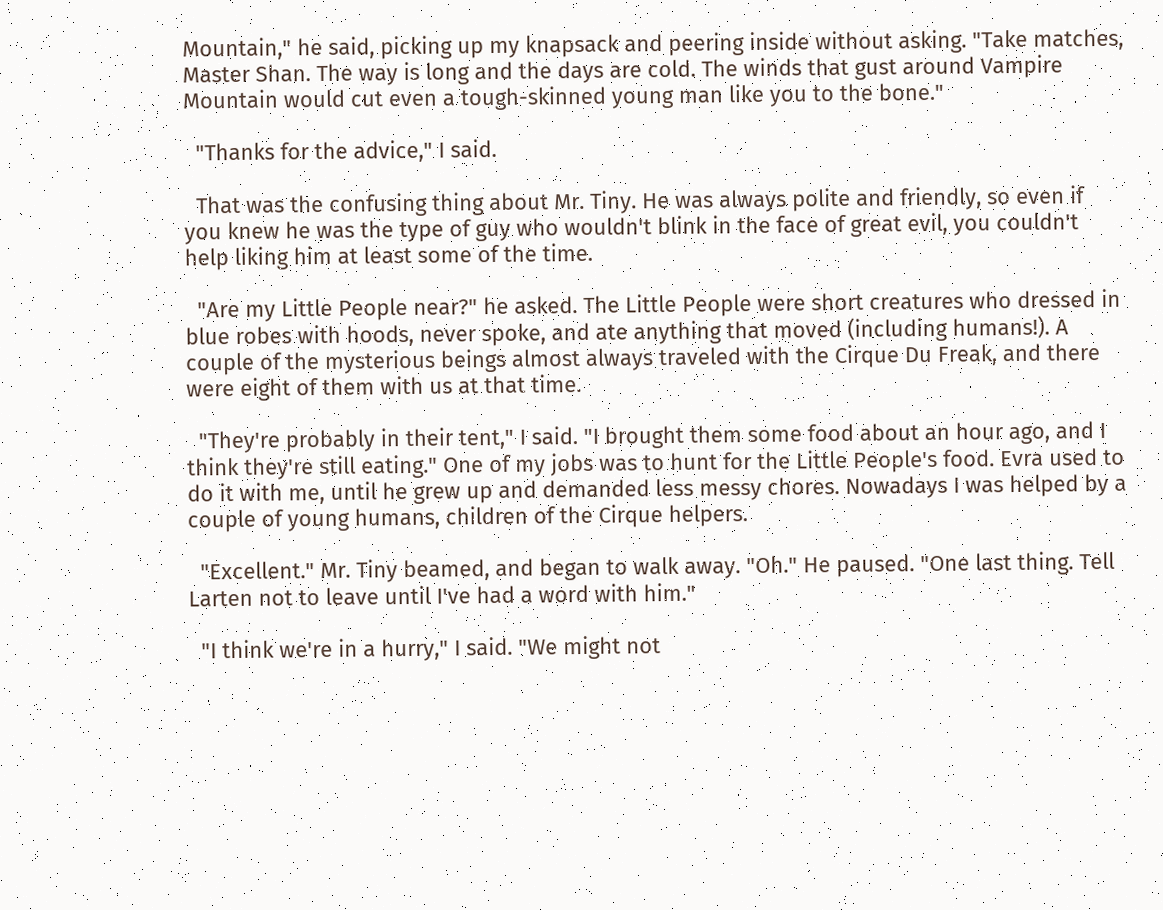Mountain," he said, picking up my knapsack and peering inside without asking. "Take matches, Master Shan. The way is long and the days are cold. The winds that gust around Vampire Mountain would cut even a tough-skinned young man like you to the bone."

  "Thanks for the advice," I said.

  That was the confusing thing about Mr. Tiny. He was always polite and friendly, so even if you knew he was the type of guy who wouldn't blink in the face of great evil, you couldn't help liking him at least some of the time.

  "Are my Little People near?" he asked. The Little People were short creatures who dressed in blue robes with hoods, never spoke, and ate anything that moved (including humans!). A couple of the mysterious beings almost always traveled with the Cirque Du Freak, and there were eight of them with us at that time.

  "They're probably in their tent," I said. "I brought them some food about an hour ago, and I think they're still eating." One of my jobs was to hunt for the Little People's food. Evra used to do it with me, until he grew up and demanded less messy chores. Nowadays I was helped by a couple of young humans, children of the Cirque helpers.

  "Excellent." Mr. Tiny beamed, and began to walk away. "Oh." He paused. "One last thing. Tell Larten not to leave until I've had a word with him."

  "I think we're in a hurry," I said. "We might not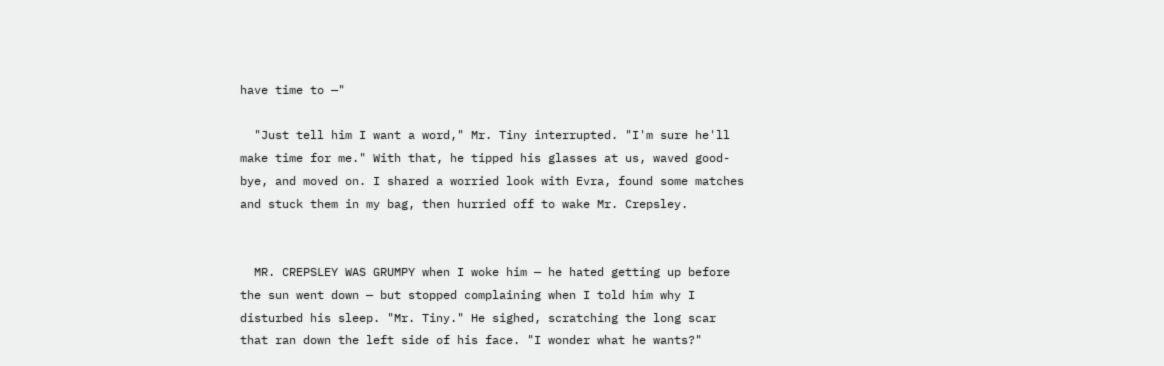have time to —"

  "Just tell him I want a word," Mr. Tiny interrupted. "I'm sure he'll make time for me." With that, he tipped his glasses at us, waved good-bye, and moved on. I shared a worried look with Evra, found some matches and stuck them in my bag, then hurried off to wake Mr. Crepsley.


  MR. CREPSLEY WAS GRUMPY when I woke him — he hated getting up before the sun went down — but stopped complaining when I told him why I disturbed his sleep. "Mr. Tiny." He sighed, scratching the long scar that ran down the left side of his face. "I wonder what he wants?"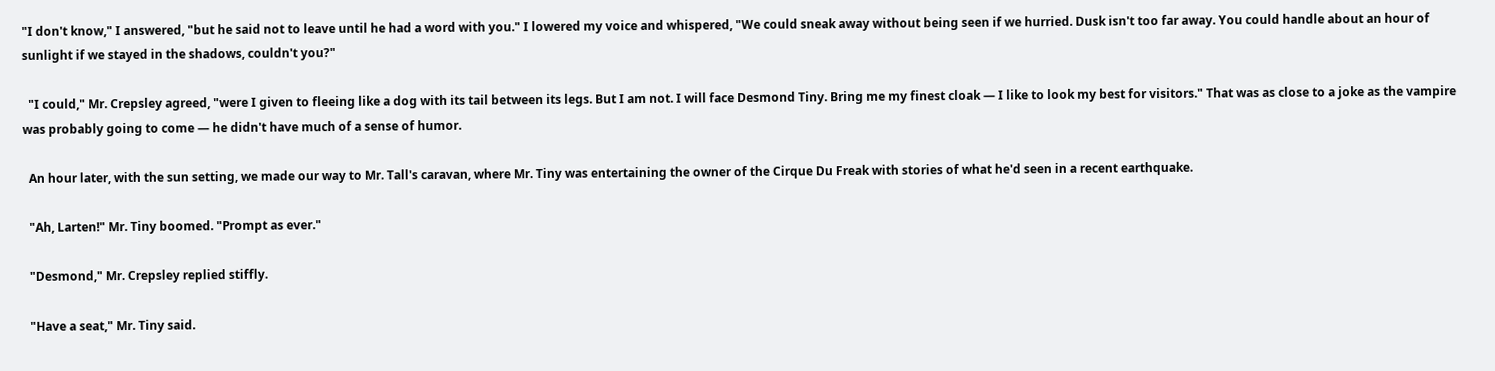"I don't know," I answered, "but he said not to leave until he had a word with you." I lowered my voice and whispered, "We could sneak away without being seen if we hurried. Dusk isn't too far away. You could handle about an hour of sunlight if we stayed in the shadows, couldn't you?"

  "I could," Mr. Crepsley agreed, "were I given to fleeing like a dog with its tail between its legs. But I am not. I will face Desmond Tiny. Bring me my finest cloak — I like to look my best for visitors." That was as close to a joke as the vampire was probably going to come — he didn't have much of a sense of humor.

  An hour later, with the sun setting, we made our way to Mr. Tall's caravan, where Mr. Tiny was entertaining the owner of the Cirque Du Freak with stories of what he'd seen in a recent earthquake.

  "Ah, Larten!" Mr. Tiny boomed. "Prompt as ever."

  "Desmond," Mr. Crepsley replied stiffly.

  "Have a seat," Mr. Tiny said.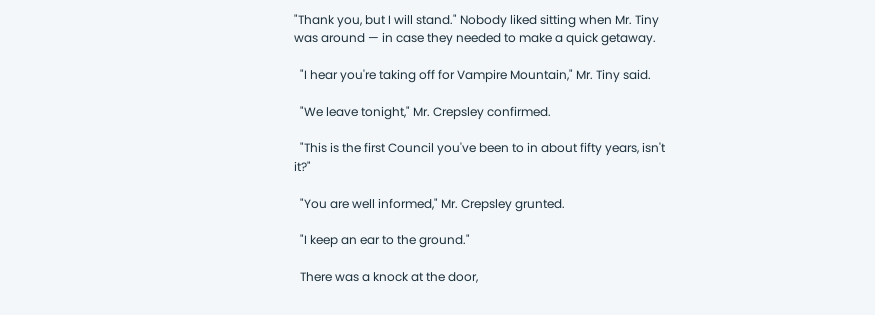"Thank you, but I will stand." Nobody liked sitting when Mr. Tiny was around — in case they needed to make a quick getaway.

  "I hear you're taking off for Vampire Mountain," Mr. Tiny said.

  "We leave tonight," Mr. Crepsley confirmed.

  "This is the first Council you've been to in about fifty years, isn't it?"

  "You are well informed," Mr. Crepsley grunted.

  "I keep an ear to the ground."

  There was a knock at the door,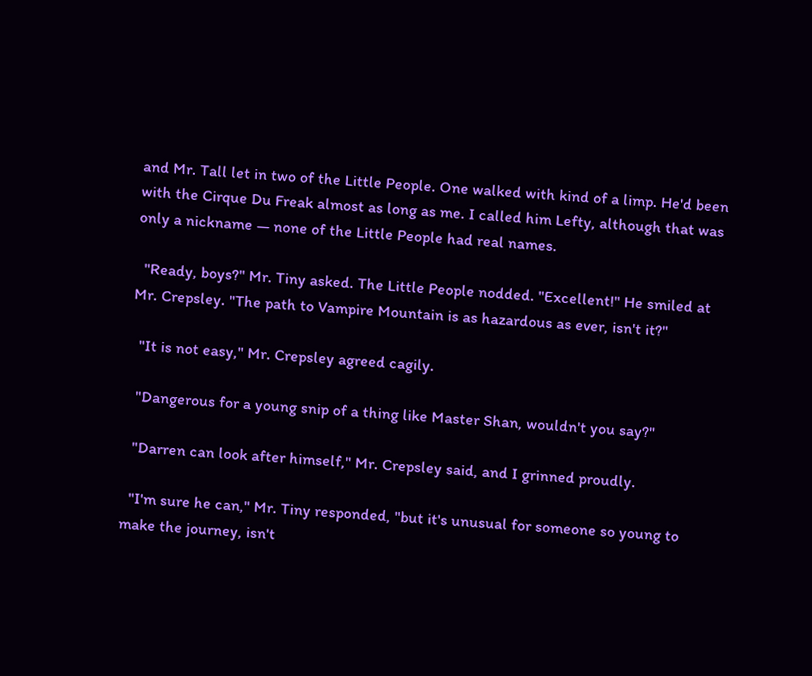and Mr. Tall let in two of the Little People. One walked with kind of a limp. He'd been with the Cirque Du Freak almost as long as me. I called him Lefty, although that was only a nickname — none of the Little People had real names.

  "Ready, boys?" Mr. Tiny asked. The Little People nodded. "Excellent!" He smiled at Mr. Crepsley. "The path to Vampire Mountain is as hazardous as ever, isn't it?"

  "It is not easy," Mr. Crepsley agreed cagily.

  "Dangerous for a young snip of a thing like Master Shan, wouldn't you say?"

  "Darren can look after himself," Mr. Crepsley said, and I grinned proudly.

  "I'm sure he can," Mr. Tiny responded, "but it's unusual for someone so young to make the journey, isn't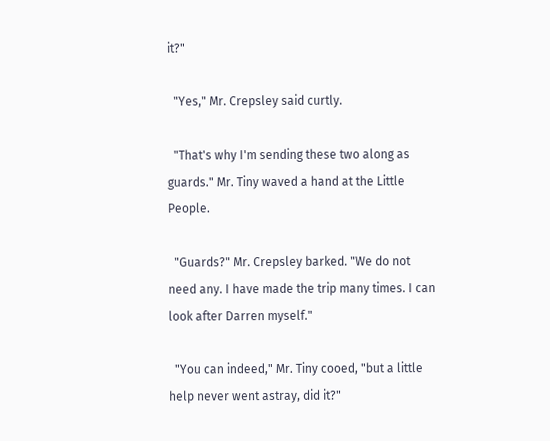it?"

  "Yes," Mr. Crepsley said curtly.

  "That's why I'm sending these two along as guards." Mr. Tiny waved a hand at the Little People.

  "Guards?" Mr. Crepsley barked. "We do not need any. I have made the trip many times. I can look after Darren myself."

  "You can indeed," Mr. Tiny cooed, "but a little help never went astray, did it?"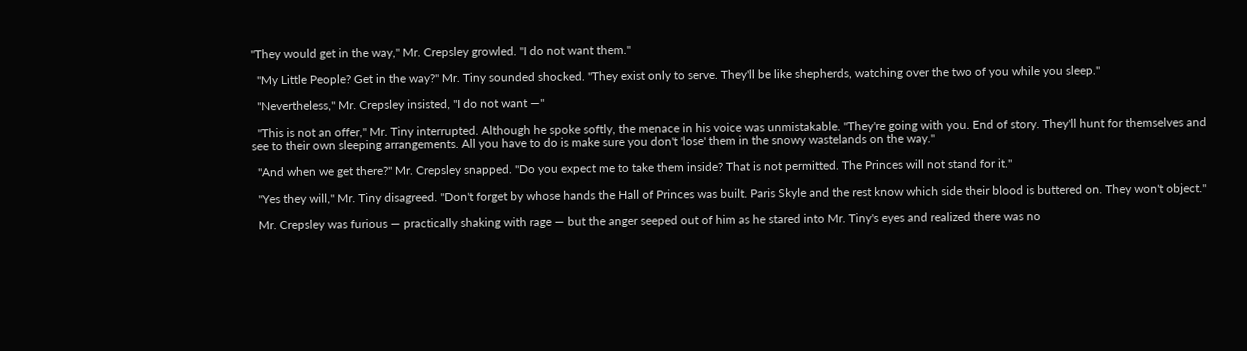"They would get in the way," Mr. Crepsley growled. "I do not want them."

  "My Little People? Get in the way?" Mr. Tiny sounded shocked. "They exist only to serve. They'll be like shepherds, watching over the two of you while you sleep."

  "Nevertheless," Mr. Crepsley insisted, "I do not want —"

  "This is not an offer," Mr. Tiny interrupted. Although he spoke softly, the menace in his voice was unmistakable. "They're going with you. End of story. They'll hunt for themselves and see to their own sleeping arrangements. All you have to do is make sure you don't 'lose' them in the snowy wastelands on the way."

  "And when we get there?" Mr. Crepsley snapped. "Do you expect me to take them inside? That is not permitted. The Princes will not stand for it."

  "Yes they will," Mr. Tiny disagreed. "Don't forget by whose hands the Hall of Princes was built. Paris Skyle and the rest know which side their blood is buttered on. They won't object."

  Mr. Crepsley was furious — practically shaking with rage — but the anger seeped out of him as he stared into Mr. Tiny's eyes and realized there was no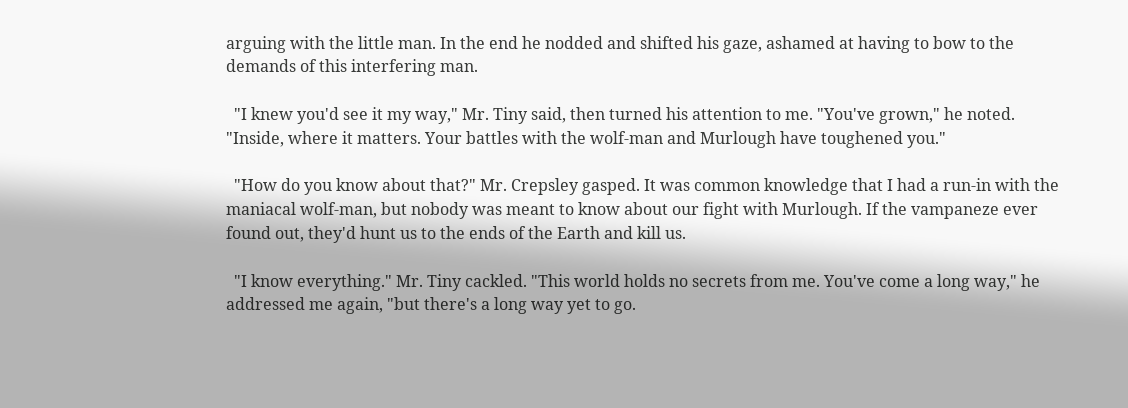arguing with the little man. In the end he nodded and shifted his gaze, ashamed at having to bow to the demands of this interfering man.

  "I knew you'd see it my way," Mr. Tiny said, then turned his attention to me. "You've grown," he noted. "Inside, where it matters. Your battles with the wolf-man and Murlough have toughened you."

  "How do you know about that?" Mr. Crepsley gasped. It was common knowledge that I had a run-in with the maniacal wolf-man, but nobody was meant to know about our fight with Murlough. If the vampaneze ever found out, they'd hunt us to the ends of the Earth and kill us.

  "I know everything." Mr. Tiny cackled. "This world holds no secrets from me. You've come a long way," he addressed me again, "but there's a long way yet to go.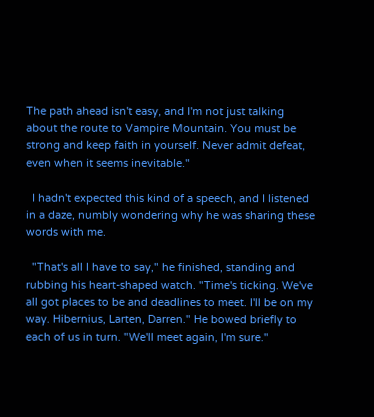The path ahead isn't easy, and I'm not just talking about the route to Vampire Mountain. You must be strong and keep faith in yourself. Never admit defeat, even when it seems inevitable."

  I hadn't expected this kind of a speech, and I listened in a daze, numbly wondering why he was sharing these words with me.

  "That's all I have to say," he finished, standing and rubbing his heart-shaped watch. "Time's ticking. We've all got places to be and deadlines to meet. I'll be on my way. Hibernius, Larten, Darren." He bowed briefly to each of us in turn. "We'll meet again, I'm sure."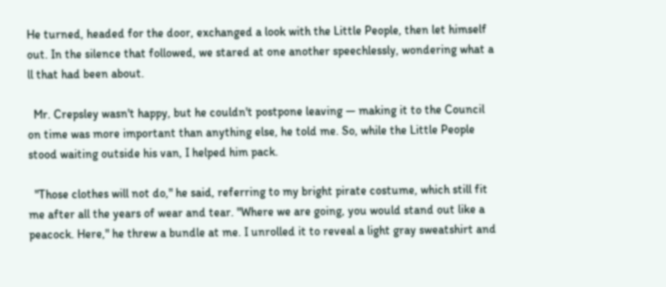He turned, headed for the door, exchanged a look with the Little People, then let himself out. In the silence that followed, we stared at one another speechlessly, wondering what a
ll that had been about.

  Mr. Crepsley wasn't happy, but he couldn't postpone leaving — making it to the Council on time was more important than anything else, he told me. So, while the Little People stood waiting outside his van, I helped him pack.

  "Those clothes will not do," he said, referring to my bright pirate costume, which still fit me after all the years of wear and tear. "Where we are going, you would stand out like a peacock. Here," he threw a bundle at me. I unrolled it to reveal a light gray sweatshirt and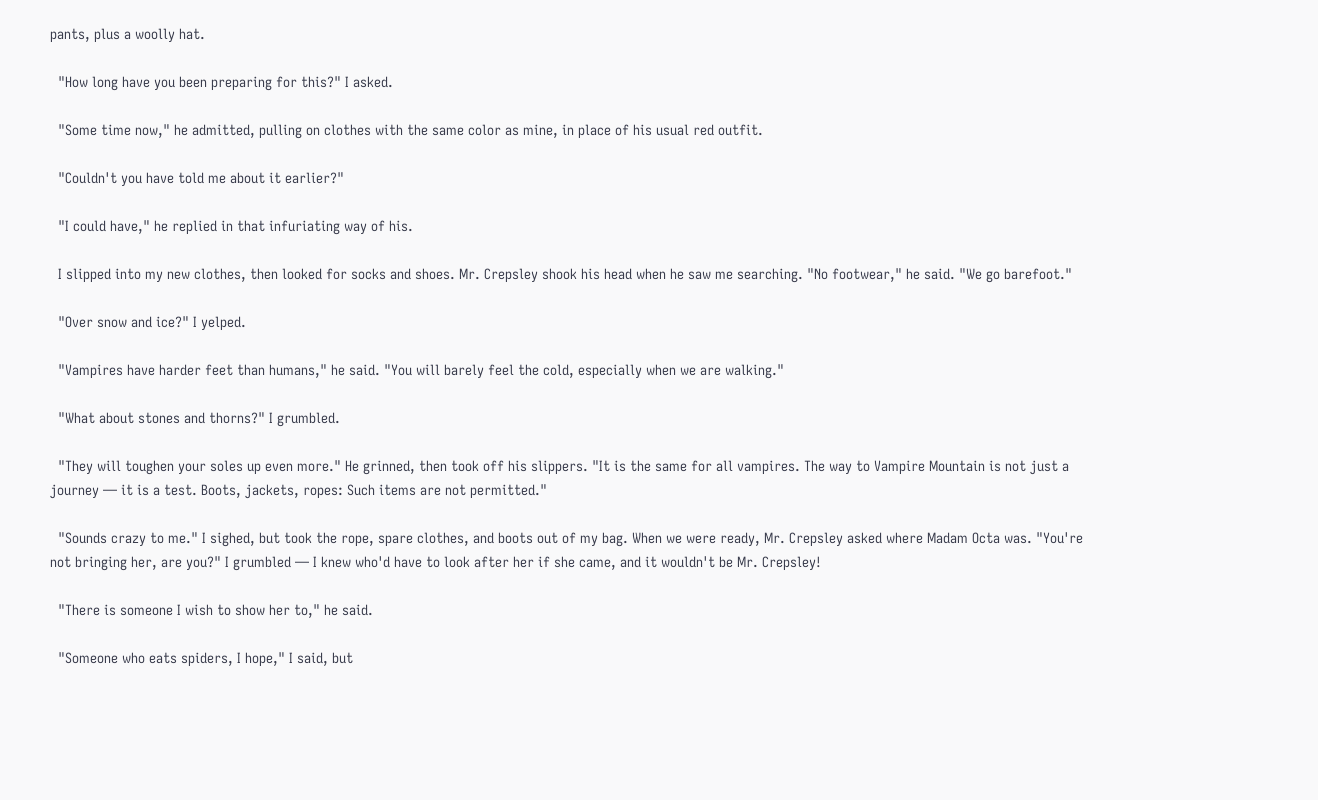pants, plus a woolly hat.

  "How long have you been preparing for this?" I asked.

  "Some time now," he admitted, pulling on clothes with the same color as mine, in place of his usual red outfit.

  "Couldn't you have told me about it earlier?"

  "I could have," he replied in that infuriating way of his.

  I slipped into my new clothes, then looked for socks and shoes. Mr. Crepsley shook his head when he saw me searching. "No footwear," he said. "We go barefoot."

  "Over snow and ice?" I yelped.

  "Vampires have harder feet than humans," he said. "You will barely feel the cold, especially when we are walking."

  "What about stones and thorns?" I grumbled.

  "They will toughen your soles up even more." He grinned, then took off his slippers. "It is the same for all vampires. The way to Vampire Mountain is not just a journey — it is a test. Boots, jackets, ropes: Such items are not permitted."

  "Sounds crazy to me." I sighed, but took the rope, spare clothes, and boots out of my bag. When we were ready, Mr. Crepsley asked where Madam Octa was. "You're not bringing her, are you?" I grumbled — I knew who'd have to look after her if she came, and it wouldn't be Mr. Crepsley!

  "There is someone I wish to show her to," he said.

  "Someone who eats spiders, I hope," I said, but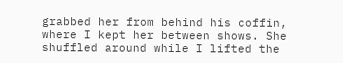grabbed her from behind his coffin, where I kept her between shows. She shuffled around while I lifted the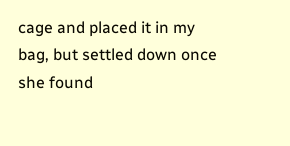cage and placed it in my bag, but settled down once she found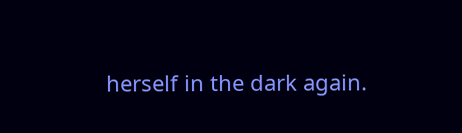herself in the dark again.